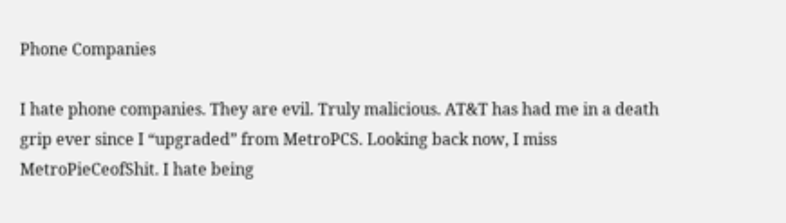Phone Companies

I hate phone companies. They are evil. Truly malicious. AT&T has had me in a death grip ever since I “upgraded” from MetroPCS. Looking back now, I miss MetroPieCeofShit. I hate being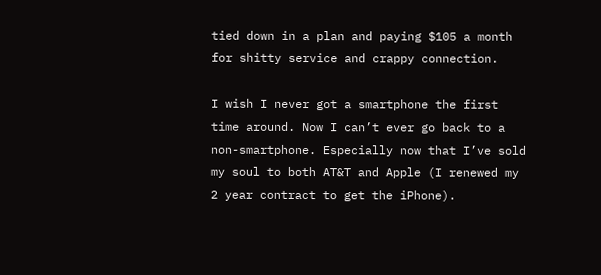tied down in a plan and paying $105 a month for shitty service and crappy connection.

I wish I never got a smartphone the first time around. Now I can’t ever go back to a non-smartphone. Especially now that I’ve sold my soul to both AT&T and Apple (I renewed my 2 year contract to get the iPhone).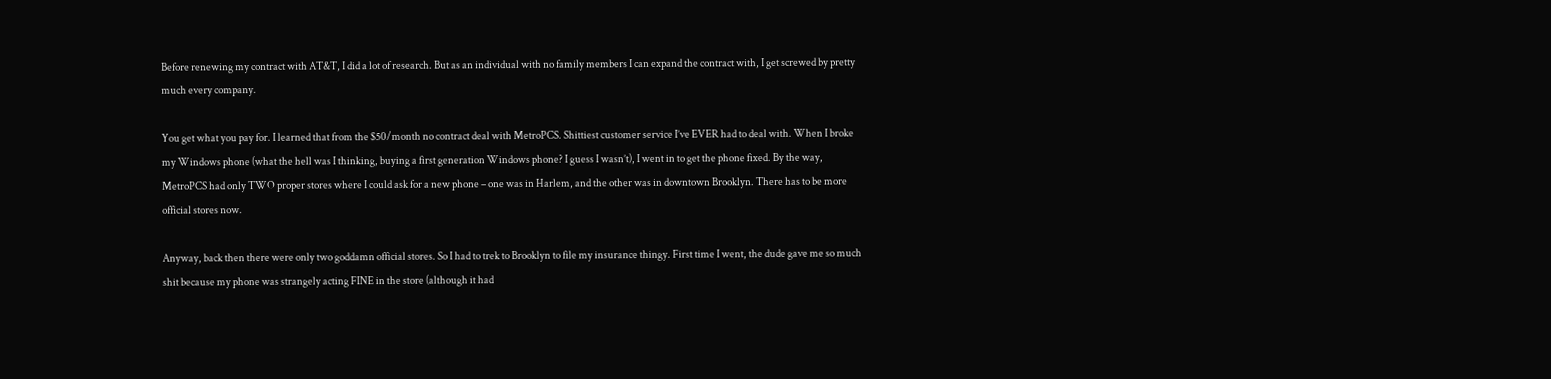Before renewing my contract with AT&T, I did a lot of research. But as an individual with no family members I can expand the contract with, I get screwed by pretty much every company.

You get what you pay for. I learned that from the $50/month no contract deal with MetroPCS. Shittiest customer service I’ve EVER had to deal with. When I broke my Windows phone (what the hell was I thinking, buying a first generation Windows phone? I guess I wasn’t), I went in to get the phone fixed. By the way, MetroPCS had only TWO proper stores where I could ask for a new phone – one was in Harlem, and the other was in downtown Brooklyn. There has to be more official stores now.

Anyway, back then there were only two goddamn official stores. So I had to trek to Brooklyn to file my insurance thingy. First time I went, the dude gave me so much shit because my phone was strangely acting FINE in the store (although it had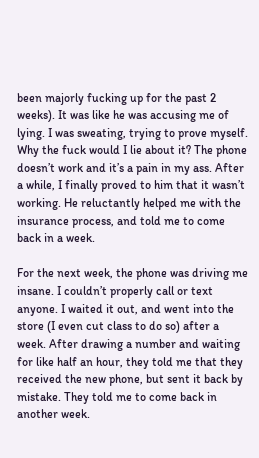been majorly fucking up for the past 2 weeks). It was like he was accusing me of lying. I was sweating, trying to prove myself. Why the fuck would I lie about it? The phone doesn’t work and it’s a pain in my ass. After a while, I finally proved to him that it wasn’t working. He reluctantly helped me with the insurance process, and told me to come back in a week.

For the next week, the phone was driving me insane. I couldn’t properly call or text anyone. I waited it out, and went into the store (I even cut class to do so) after a week. After drawing a number and waiting for like half an hour, they told me that they received the new phone, but sent it back by mistake. They told me to come back in another week.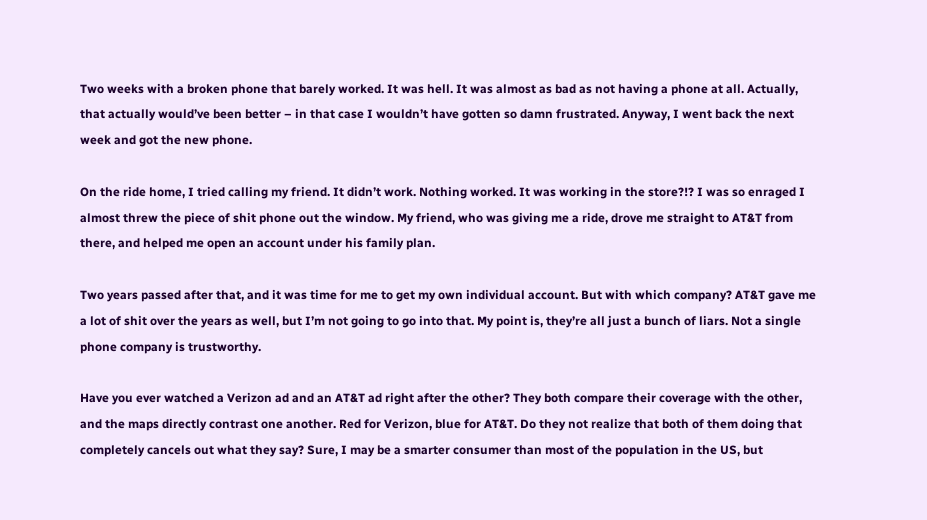Two weeks with a broken phone that barely worked. It was hell. It was almost as bad as not having a phone at all. Actually, that actually would’ve been better – in that case I wouldn’t have gotten so damn frustrated. Anyway, I went back the next week and got the new phone.

On the ride home, I tried calling my friend. It didn’t work. Nothing worked. It was working in the store?!? I was so enraged I almost threw the piece of shit phone out the window. My friend, who was giving me a ride, drove me straight to AT&T from there, and helped me open an account under his family plan.

Two years passed after that, and it was time for me to get my own individual account. But with which company? AT&T gave me a lot of shit over the years as well, but I’m not going to go into that. My point is, they’re all just a bunch of liars. Not a single phone company is trustworthy.

Have you ever watched a Verizon ad and an AT&T ad right after the other? They both compare their coverage with the other, and the maps directly contrast one another. Red for Verizon, blue for AT&T. Do they not realize that both of them doing that completely cancels out what they say? Sure, I may be a smarter consumer than most of the population in the US, but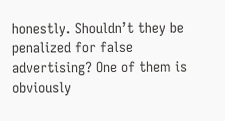honestly. Shouldn’t they be penalized for false advertising? One of them is obviously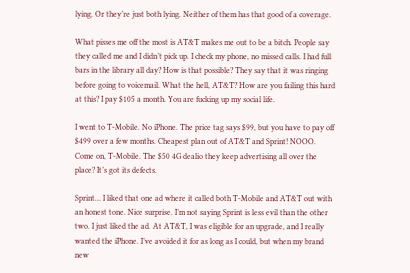lying. Or they’re just both lying. Neither of them has that good of a coverage.

What pisses me off the most is AT&T makes me out to be a bitch. People say they called me and I didn’t pick up. I check my phone, no missed calls. I had full bars in the library all day? How is that possible? They say that it was ringing before going to voicemail. What the hell, AT&T? How are you failing this hard at this? I pay $105 a month. You are fucking up my social life.

I went to T-Mobile. No iPhone. The price tag says $99, but you have to pay off $499 over a few months. Cheapest plan out of AT&T and Sprint! NOOO. Come on, T-Mobile. The $50 4G dealio they keep advertising all over the place? It’s got its defects.

Sprint… I liked that one ad where it called both T-Mobile and AT&T out with an honest tone. Nice surprise. I’m not saying Sprint is less evil than the other two. I just liked the ad. At AT&T, I was eligible for an upgrade, and I really wanted the iPhone. I’ve avoided it for as long as I could, but when my brand new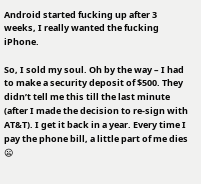Android started fucking up after 3 weeks, I really wanted the fucking iPhone.

So, I sold my soul. Oh by the way – I had to make a security deposit of $500. They didn’t tell me this till the last minute (after I made the decision to re-sign with AT&T). I get it back in a year. Every time I pay the phone bill, a little part of me dies 😦